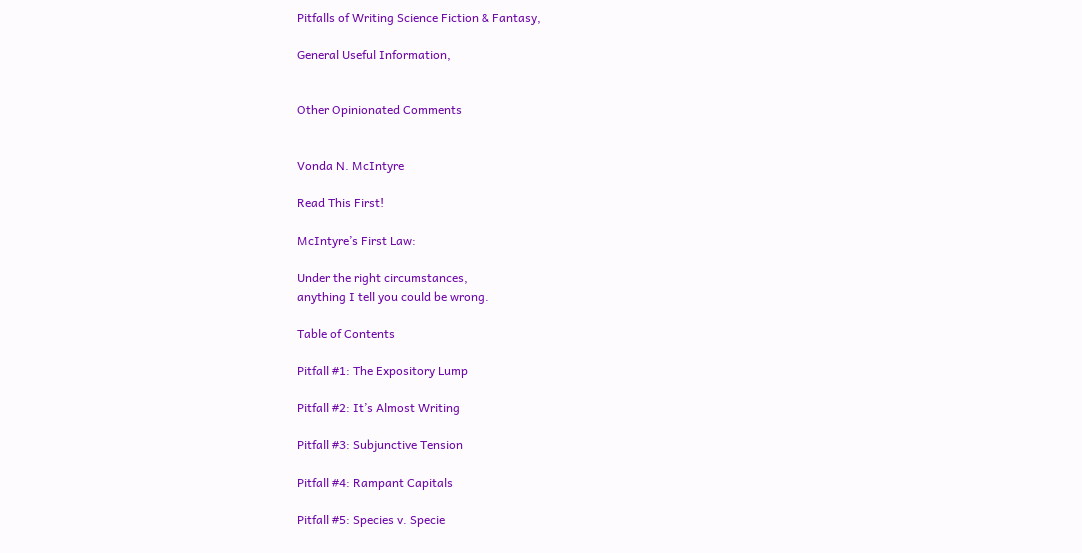Pitfalls of Writing Science Fiction & Fantasy,

General Useful Information,


Other Opinionated Comments


Vonda N. McIntyre

Read This First!

McIntyre’s First Law:

Under the right circumstances,
anything I tell you could be wrong.

Table of Contents

Pitfall #1: The Expository Lump

Pitfall #2: It’s Almost Writing

Pitfall #3: Subjunctive Tension

Pitfall #4: Rampant Capitals

Pitfall #5: Species v. Specie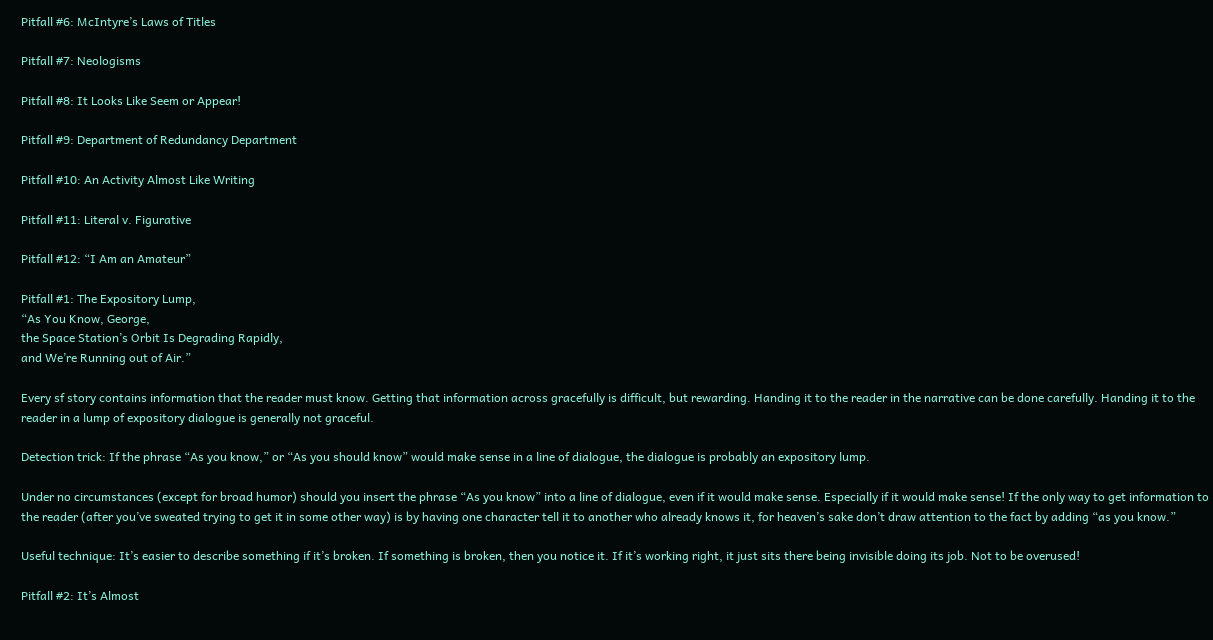Pitfall #6: McIntyre’s Laws of Titles

Pitfall #7: Neologisms

Pitfall #8: It Looks Like Seem or Appear!

Pitfall #9: Department of Redundancy Department

Pitfall #10: An Activity Almost Like Writing

Pitfall #11: Literal v. Figurative

Pitfall #12: “I Am an Amateur”

Pitfall #1: The Expository Lump,
“As You Know, George,
the Space Station’s Orbit Is Degrading Rapidly,
and We’re Running out of Air.”

Every sf story contains information that the reader must know. Getting that information across gracefully is difficult, but rewarding. Handing it to the reader in the narrative can be done carefully. Handing it to the reader in a lump of expository dialogue is generally not graceful.

Detection trick: If the phrase “As you know,” or “As you should know” would make sense in a line of dialogue, the dialogue is probably an expository lump.

Under no circumstances (except for broad humor) should you insert the phrase “As you know” into a line of dialogue, even if it would make sense. Especially if it would make sense! If the only way to get information to the reader (after you’ve sweated trying to get it in some other way) is by having one character tell it to another who already knows it, for heaven’s sake don’t draw attention to the fact by adding “as you know.”

Useful technique: It’s easier to describe something if it’s broken. If something is broken, then you notice it. If it’s working right, it just sits there being invisible doing its job. Not to be overused!

Pitfall #2: It’s Almost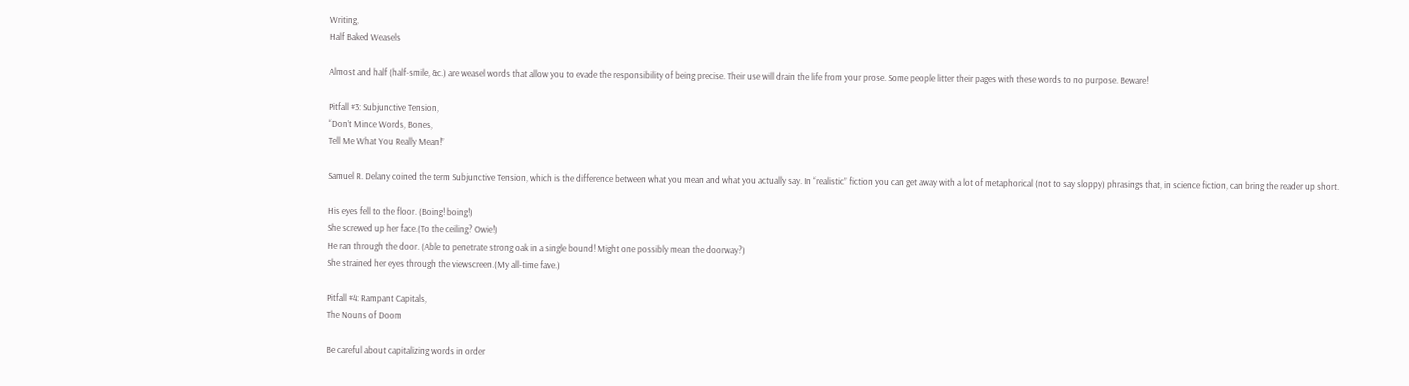Writing,
Half Baked Weasels

Almost and half (half-smile, &c.) are weasel words that allow you to evade the responsibility of being precise. Their use will drain the life from your prose. Some people litter their pages with these words to no purpose. Beware!

Pitfall #3: Subjunctive Tension,
“Don’t Mince Words, Bones,
Tell Me What You Really Mean!”

Samuel R. Delany coined the term Subjunctive Tension, which is the difference between what you mean and what you actually say. In “realistic” fiction you can get away with a lot of metaphorical (not to say sloppy) phrasings that, in science fiction, can bring the reader up short.

His eyes fell to the floor. (Boing! boing!)
She screwed up her face.(To the ceiling? Owie!)
He ran through the door. (Able to penetrate strong oak in a single bound! Might one possibly mean the doorway?)
She strained her eyes through the viewscreen.(My all-time fave.)

Pitfall #4: Rampant Capitals,
The Nouns of Doom

Be careful about capitalizing words in order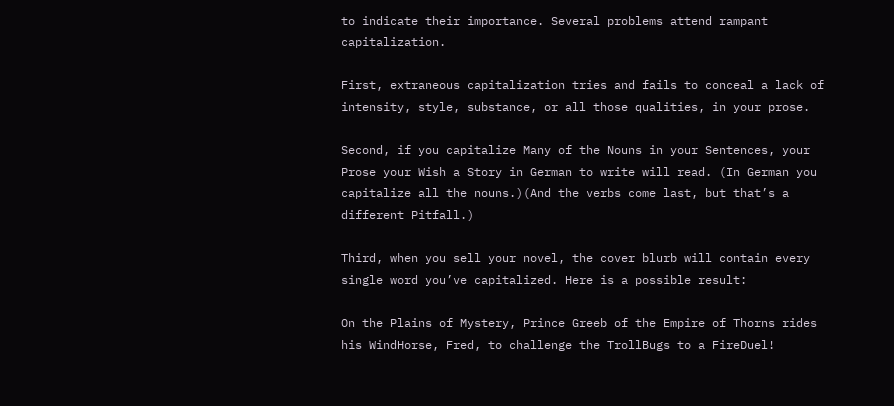to indicate their importance. Several problems attend rampant capitalization.

First, extraneous capitalization tries and fails to conceal a lack of intensity, style, substance, or all those qualities, in your prose.

Second, if you capitalize Many of the Nouns in your Sentences, your Prose your Wish a Story in German to write will read. (In German you capitalize all the nouns.)(And the verbs come last, but that’s a different Pitfall.)

Third, when you sell your novel, the cover blurb will contain every single word you’ve capitalized. Here is a possible result:

On the Plains of Mystery, Prince Greeb of the Empire of Thorns rides his WindHorse, Fred, to challenge the TrollBugs to a FireDuel!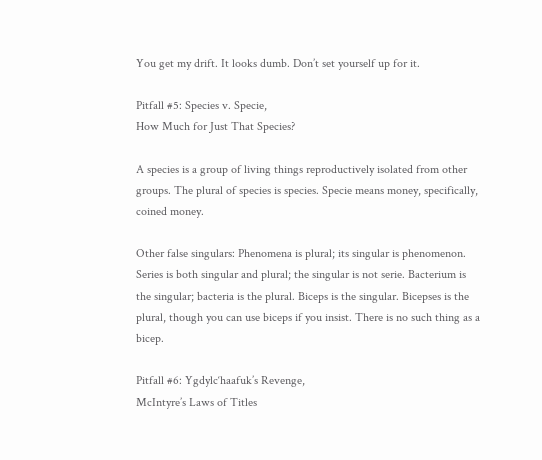You get my drift. It looks dumb. Don’t set yourself up for it.

Pitfall #5: Species v. Specie,
How Much for Just That Species?

A species is a group of living things reproductively isolated from other groups. The plural of species is species. Specie means money, specifically, coined money.

Other false singulars: Phenomena is plural; its singular is phenomenon. Series is both singular and plural; the singular is not serie. Bacterium is the singular; bacteria is the plural. Biceps is the singular. Bicepses is the plural, though you can use biceps if you insist. There is no such thing as a bicep.

Pitfall #6: Ygdylc‘haafuk’s Revenge,
McIntyre’s Laws of Titles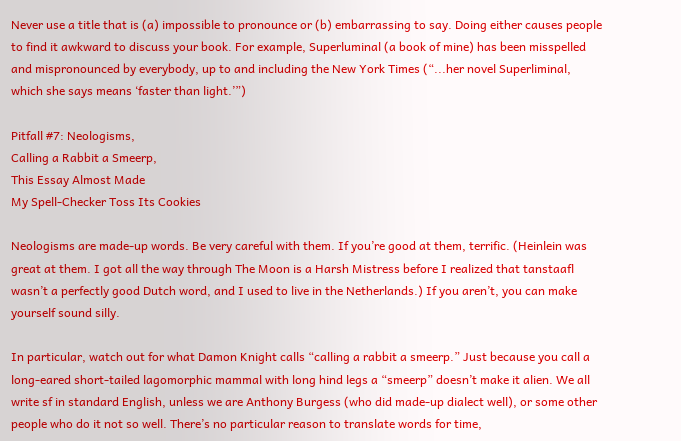Never use a title that is (a) impossible to pronounce or (b) embarrassing to say. Doing either causes people to find it awkward to discuss your book. For example, Superluminal (a book of mine) has been misspelled and mispronounced by everybody, up to and including the New York Times (“...her novel Superliminal, which she says means ‘faster than light.’”)

Pitfall #7: Neologisms,
Calling a Rabbit a Smeerp,
This Essay Almost Made
My Spell-Checker Toss Its Cookies

Neologisms are made-up words. Be very careful with them. If you’re good at them, terrific. (Heinlein was great at them. I got all the way through The Moon is a Harsh Mistress before I realized that tanstaafl wasn’t a perfectly good Dutch word, and I used to live in the Netherlands.) If you aren’t, you can make yourself sound silly.

In particular, watch out for what Damon Knight calls “calling a rabbit a smeerp.” Just because you call a long-eared short-tailed lagomorphic mammal with long hind legs a “smeerp” doesn’t make it alien. We all write sf in standard English, unless we are Anthony Burgess (who did made-up dialect well), or some other people who do it not so well. There’s no particular reason to translate words for time,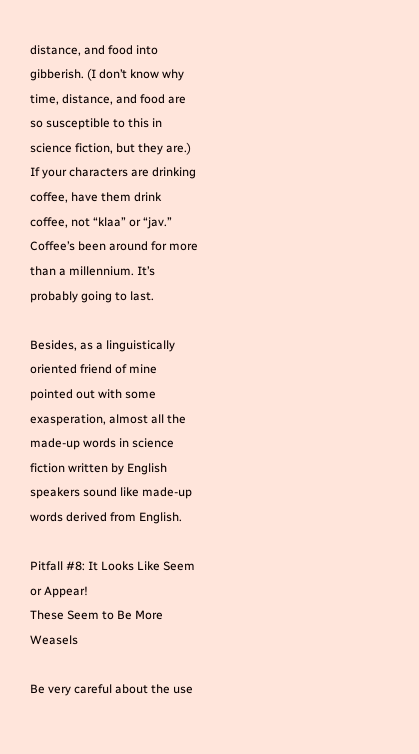distance, and food into gibberish. (I don’t know why time, distance, and food are so susceptible to this in science fiction, but they are.) If your characters are drinking coffee, have them drink coffee, not “klaa” or “jav.” Coffee’s been around for more than a millennium. It’s probably going to last.

Besides, as a linguistically oriented friend of mine pointed out with some exasperation, almost all the made-up words in science fiction written by English speakers sound like made-up words derived from English.

Pitfall #8: It Looks Like Seem or Appear!
These Seem to Be More Weasels

Be very careful about the use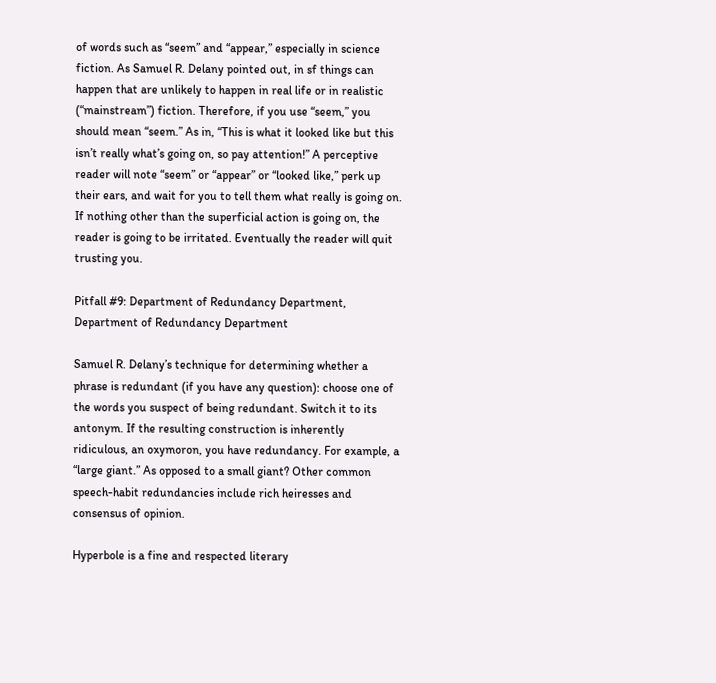of words such as “seem” and “appear,” especially in science fiction. As Samuel R. Delany pointed out, in sf things can happen that are unlikely to happen in real life or in realistic (“mainstream”) fiction. Therefore, if you use “seem,” you should mean “seem.” As in, “This is what it looked like but this isn’t really what’s going on, so pay attention!” A perceptive reader will note “seem” or “appear” or “looked like,” perk up their ears, and wait for you to tell them what really is going on. If nothing other than the superficial action is going on, the reader is going to be irritated. Eventually the reader will quit trusting you.

Pitfall #9: Department of Redundancy Department,
Department of Redundancy Department

Samuel R. Delany’s technique for determining whether a phrase is redundant (if you have any question): choose one of the words you suspect of being redundant. Switch it to its antonym. If the resulting construction is inherently ridiculous, an oxymoron, you have redundancy. For example, a “large giant.” As opposed to a small giant? Other common speech-habit redundancies include rich heiresses and consensus of opinion.

Hyperbole is a fine and respected literary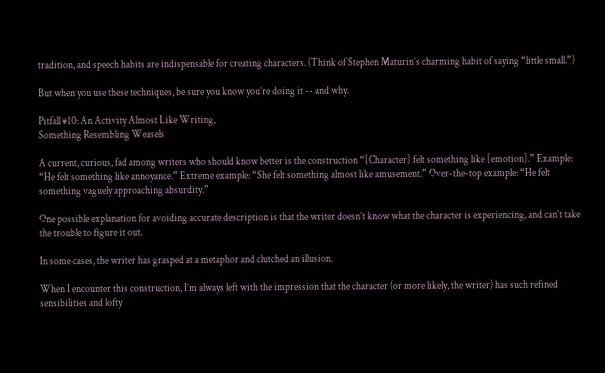tradition, and speech habits are indispensable for creating characters. (Think of Stephen Maturin’s charming habit of saying “little small.”)

But when you use these techniques, be sure you know you’re doing it -- and why.

Pitfall #10: An Activity Almost Like Writing,
Something Resembling Weasels

A current, curious, fad among writers who should know better is the construction “[Character] felt something like [emotion].” Example: “He felt something like annoyance.” Extreme example: “She felt something almost like amusement.” Over-the-top example: “He felt something vaguely approaching absurdity.”

One possible explanation for avoiding accurate description is that the writer doesn’t know what the character is experiencing, and can’t take the trouble to figure it out.

In some cases, the writer has grasped at a metaphor and clutched an illusion.

When I encounter this construction, I’m always left with the impression that the character (or more likely, the writer) has such refined sensibilities and lofty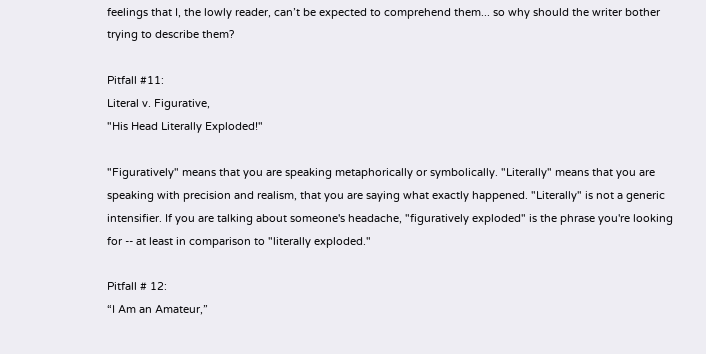feelings that I, the lowly reader, can’t be expected to comprehend them... so why should the writer bother trying to describe them?

Pitfall #11:
Literal v. Figurative,
"His Head Literally Exploded!"

"Figuratively" means that you are speaking metaphorically or symbolically. "Literally" means that you are speaking with precision and realism, that you are saying what exactly happened. "Literally" is not a generic intensifier. If you are talking about someone's headache, "figuratively exploded" is the phrase you're looking for -- at least in comparison to "literally exploded."

Pitfall # 12:
“I Am an Amateur,”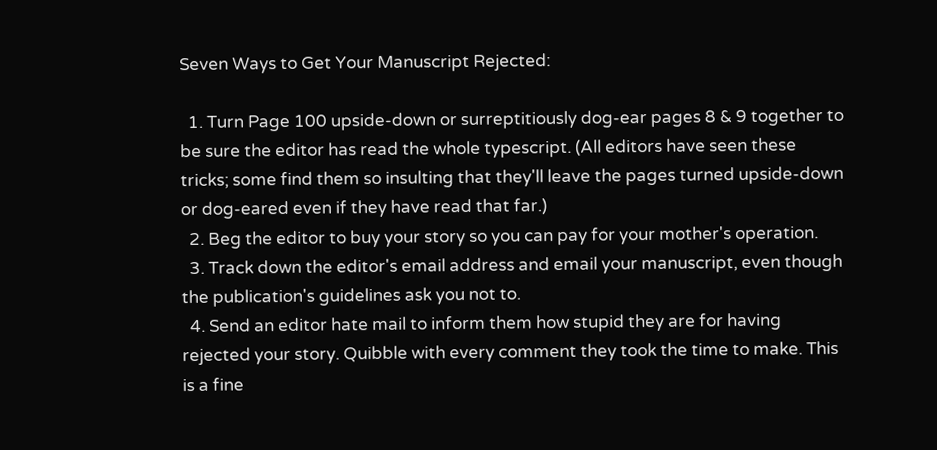Seven Ways to Get Your Manuscript Rejected:

  1. Turn Page 100 upside-down or surreptitiously dog-ear pages 8 & 9 together to be sure the editor has read the whole typescript. (All editors have seen these tricks; some find them so insulting that they'll leave the pages turned upside-down or dog-eared even if they have read that far.)
  2. Beg the editor to buy your story so you can pay for your mother's operation.
  3. Track down the editor's email address and email your manuscript, even though the publication's guidelines ask you not to.
  4. Send an editor hate mail to inform them how stupid they are for having rejected your story. Quibble with every comment they took the time to make. This is a fine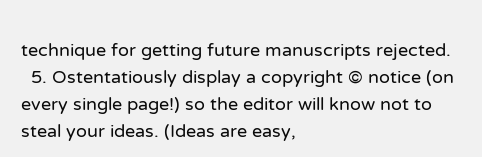technique for getting future manuscripts rejected.
  5. Ostentatiously display a copyright © notice (on every single page!) so the editor will know not to steal your ideas. (Ideas are easy,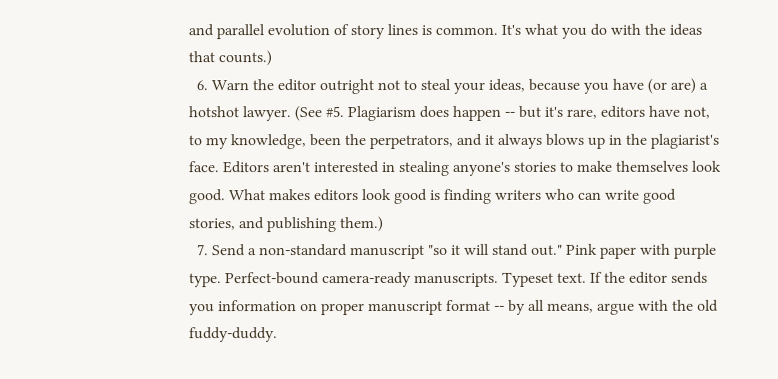and parallel evolution of story lines is common. It's what you do with the ideas that counts.)
  6. Warn the editor outright not to steal your ideas, because you have (or are) a hotshot lawyer. (See #5. Plagiarism does happen -- but it's rare, editors have not, to my knowledge, been the perpetrators, and it always blows up in the plagiarist's face. Editors aren't interested in stealing anyone's stories to make themselves look good. What makes editors look good is finding writers who can write good stories, and publishing them.)
  7. Send a non-standard manuscript "so it will stand out." Pink paper with purple type. Perfect-bound camera-ready manuscripts. Typeset text. If the editor sends you information on proper manuscript format -- by all means, argue with the old fuddy-duddy.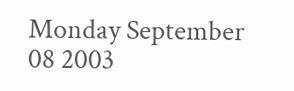Monday September 08 2003